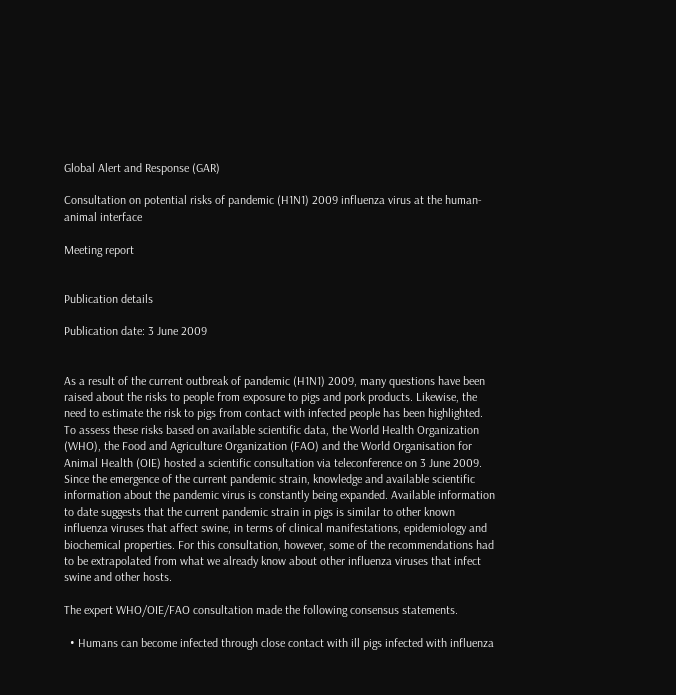Global Alert and Response (GAR)

Consultation on potential risks of pandemic (H1N1) 2009 influenza virus at the human-animal interface

Meeting report


Publication details

Publication date: 3 June 2009


As a result of the current outbreak of pandemic (H1N1) 2009, many questions have been raised about the risks to people from exposure to pigs and pork products. Likewise, the need to estimate the risk to pigs from contact with infected people has been highlighted. To assess these risks based on available scientific data, the World Health Organization (WHO), the Food and Agriculture Organization (FAO) and the World Organisation for Animal Health (OIE) hosted a scientific consultation via teleconference on 3 June 2009. Since the emergence of the current pandemic strain, knowledge and available scientific information about the pandemic virus is constantly being expanded. Available information to date suggests that the current pandemic strain in pigs is similar to other known influenza viruses that affect swine, in terms of clinical manifestations, epidemiology and biochemical properties. For this consultation, however, some of the recommendations had to be extrapolated from what we already know about other influenza viruses that infect swine and other hosts.

The expert WHO/OIE/FAO consultation made the following consensus statements.

  • Humans can become infected through close contact with ill pigs infected with influenza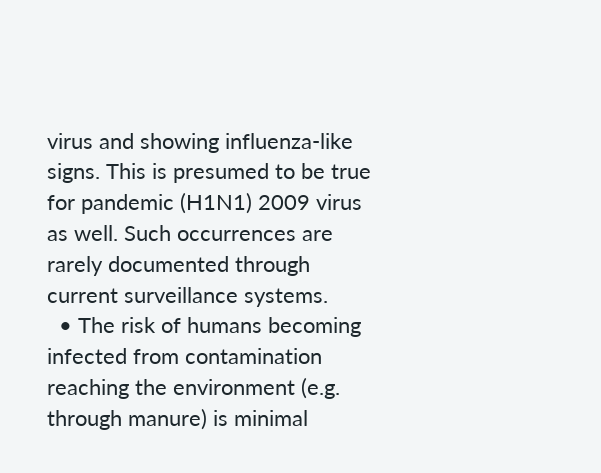virus and showing influenza-like signs. This is presumed to be true for pandemic (H1N1) 2009 virus as well. Such occurrences are rarely documented through current surveillance systems.
  • The risk of humans becoming infected from contamination reaching the environment (e.g. through manure) is minimal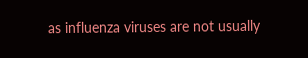as influenza viruses are not usually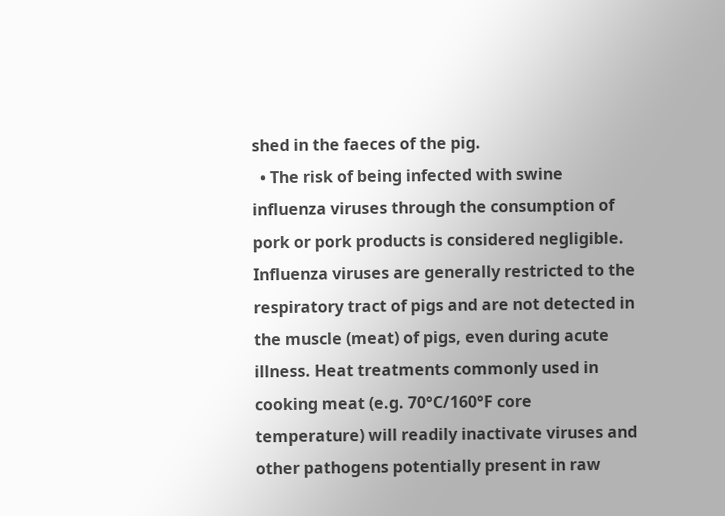shed in the faeces of the pig.
  • The risk of being infected with swine influenza viruses through the consumption of pork or pork products is considered negligible. Influenza viruses are generally restricted to the respiratory tract of pigs and are not detected in the muscle (meat) of pigs, even during acute illness. Heat treatments commonly used in cooking meat (e.g. 70°C/160°F core temperature) will readily inactivate viruses and other pathogens potentially present in raw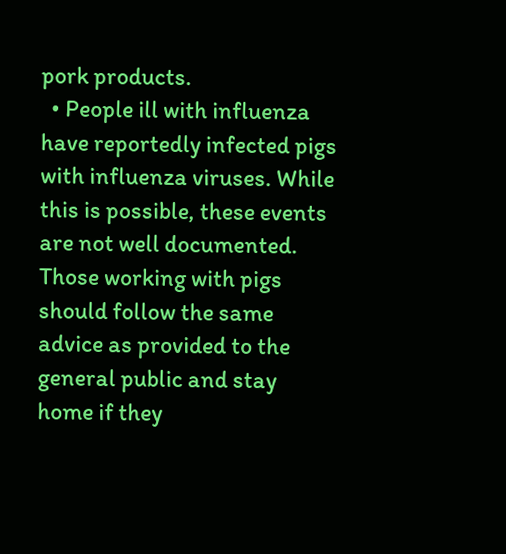pork products.
  • People ill with influenza have reportedly infected pigs with influenza viruses. While this is possible, these events are not well documented. Those working with pigs should follow the same advice as provided to the general public and stay home if they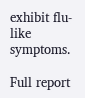exhibit flu-like symptoms.

Full report